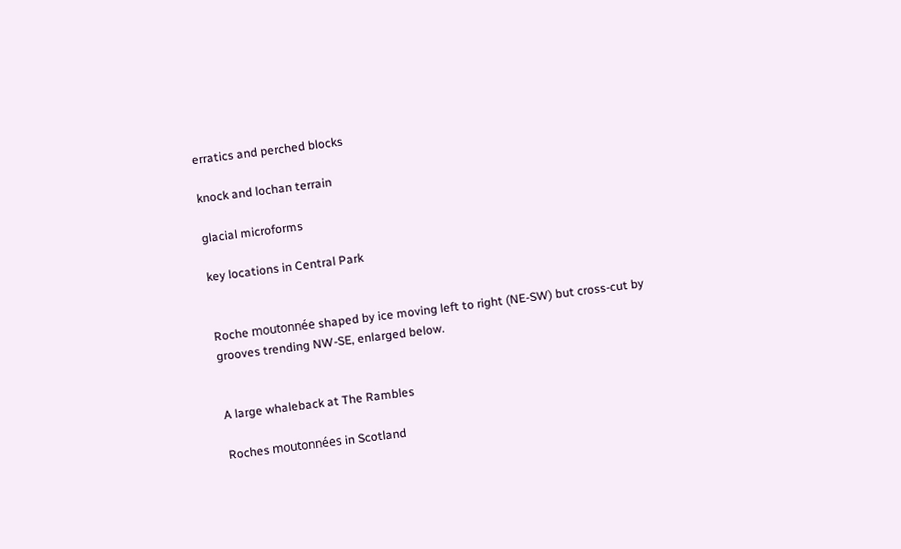erratics and perched blocks

knock and lochan terrain

glacial microforms

key locations in Central Park


Roche moutonnée shaped by ice moving left to right (NE-SW) but cross-cut by grooves trending NW-SE, enlarged below.


A large whaleback at The Rambles

Roches moutonnées in Scotland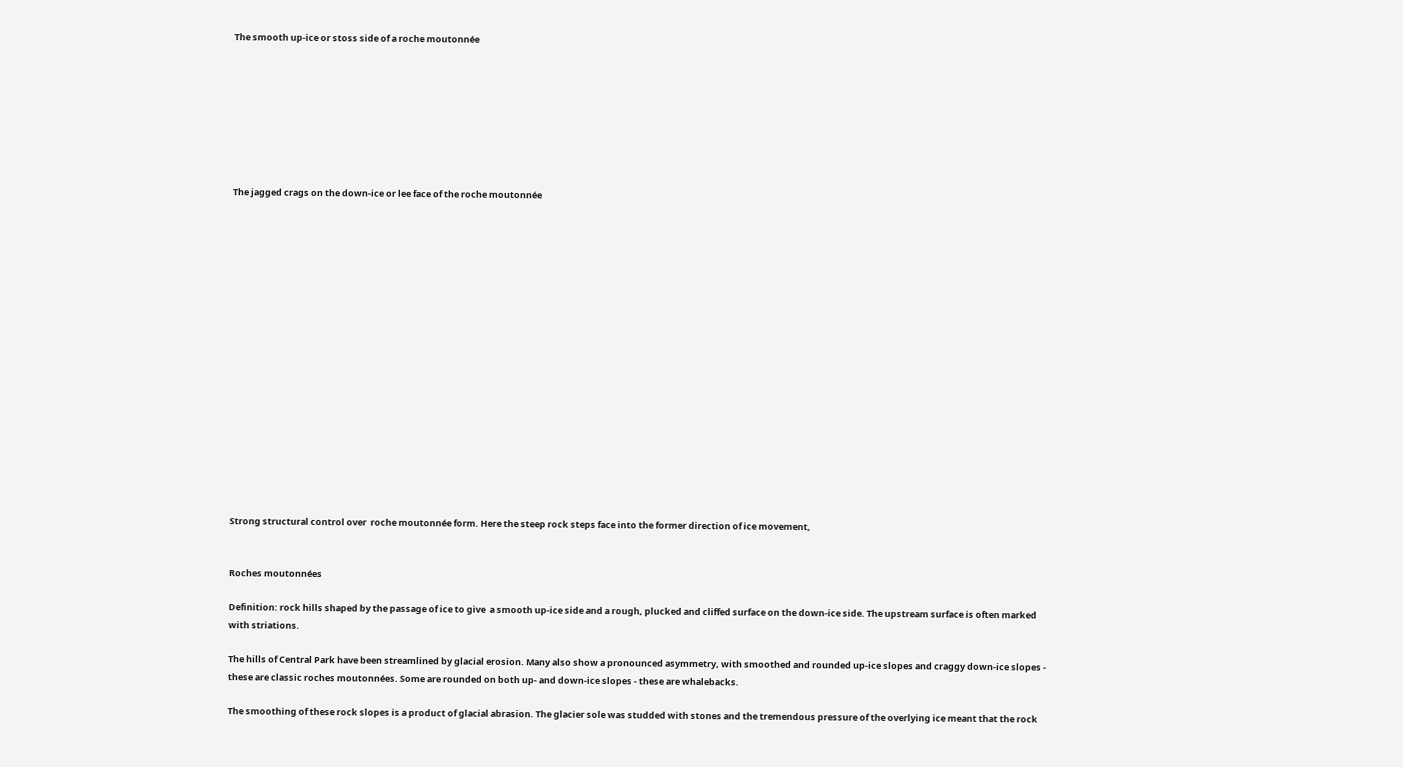The smooth up-ice or stoss side of a roche moutonnée








The jagged crags on the down-ice or lee face of the roche moutonnée


















Strong structural control over  roche moutonnée form. Here the steep rock steps face into the former direction of ice movement,


Roches moutonnées

Definition: rock hills shaped by the passage of ice to give  a smooth up-ice side and a rough, plucked and cliffed surface on the down-ice side. The upstream surface is often marked with striations.

The hills of Central Park have been streamlined by glacial erosion. Many also show a pronounced asymmetry, with smoothed and rounded up-ice slopes and craggy down-ice slopes - these are classic roches moutonnées. Some are rounded on both up- and down-ice slopes - these are whalebacks.

The smoothing of these rock slopes is a product of glacial abrasion. The glacier sole was studded with stones and the tremendous pressure of the overlying ice meant that the rock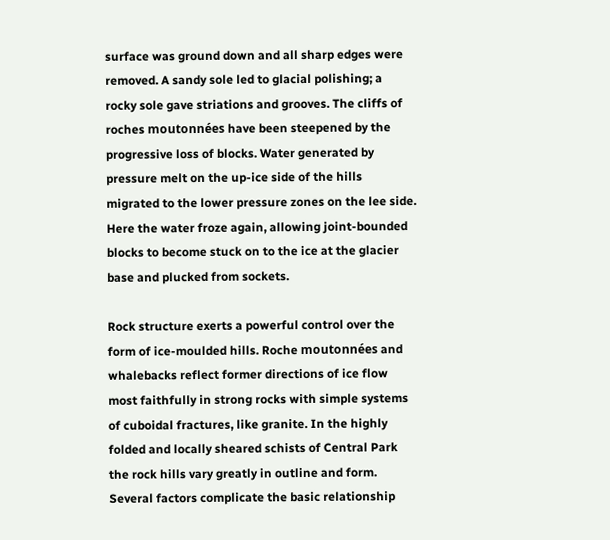surface was ground down and all sharp edges were removed. A sandy sole led to glacial polishing; a rocky sole gave striations and grooves. The cliffs of roches moutonnées have been steepened by the progressive loss of blocks. Water generated by pressure melt on the up-ice side of the hills migrated to the lower pressure zones on the lee side. Here the water froze again, allowing joint-bounded blocks to become stuck on to the ice at the glacier base and plucked from sockets.

Rock structure exerts a powerful control over the form of ice-moulded hills. Roche moutonnées and whalebacks reflect former directions of ice flow most faithfully in strong rocks with simple systems of cuboidal fractures, like granite. In the highly folded and locally sheared schists of Central Park the rock hills vary greatly in outline and form. Several factors complicate the basic relationship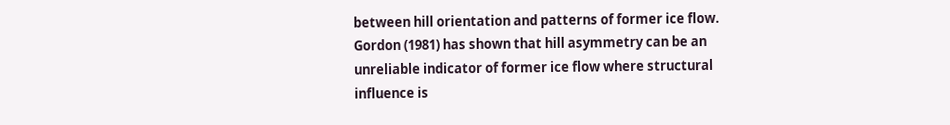between hill orientation and patterns of former ice flow. Gordon (1981) has shown that hill asymmetry can be an unreliable indicator of former ice flow where structural influence is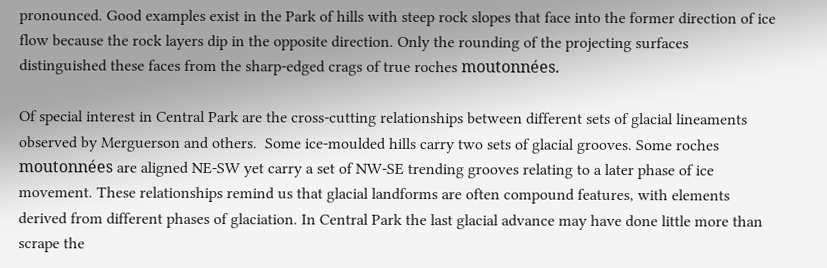pronounced. Good examples exist in the Park of hills with steep rock slopes that face into the former direction of ice flow because the rock layers dip in the opposite direction. Only the rounding of the projecting surfaces distinguished these faces from the sharp-edged crags of true roches moutonnées.

Of special interest in Central Park are the cross-cutting relationships between different sets of glacial lineaments observed by Merguerson and others.  Some ice-moulded hills carry two sets of glacial grooves. Some roches moutonnées are aligned NE-SW yet carry a set of NW-SE trending grooves relating to a later phase of ice movement. These relationships remind us that glacial landforms are often compound features, with elements derived from different phases of glaciation. In Central Park the last glacial advance may have done little more than scrape the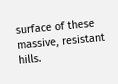surface of these massive, resistant hills.